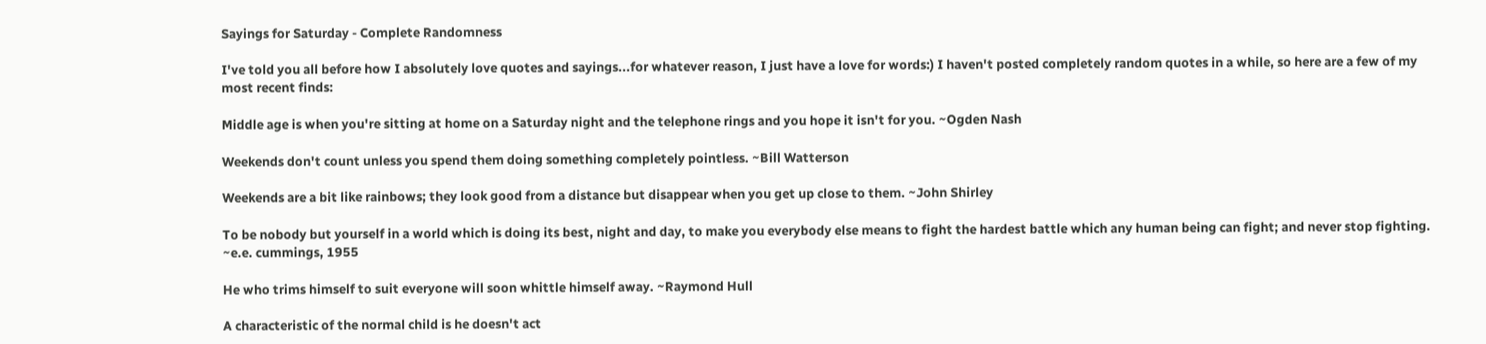Sayings for Saturday - Complete Randomness

I've told you all before how I absolutely love quotes and sayings...for whatever reason, I just have a love for words:) I haven't posted completely random quotes in a while, so here are a few of my most recent finds:

Middle age is when you're sitting at home on a Saturday night and the telephone rings and you hope it isn't for you. ~Ogden Nash

Weekends don't count unless you spend them doing something completely pointless. ~Bill Watterson

Weekends are a bit like rainbows; they look good from a distance but disappear when you get up close to them. ~John Shirley

To be nobody but yourself in a world which is doing its best, night and day, to make you everybody else means to fight the hardest battle which any human being can fight; and never stop fighting. ~e.e. cummings, 1955

He who trims himself to suit everyone will soon whittle himself away. ~Raymond Hull

A characteristic of the normal child is he doesn't act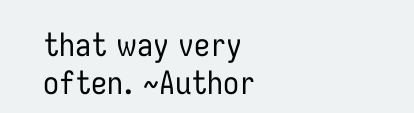that way very often. ~Author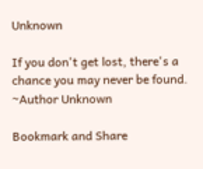Unknown

If you don't get lost, there's a chance you may never be found. ~Author Unknown

Bookmark and Share